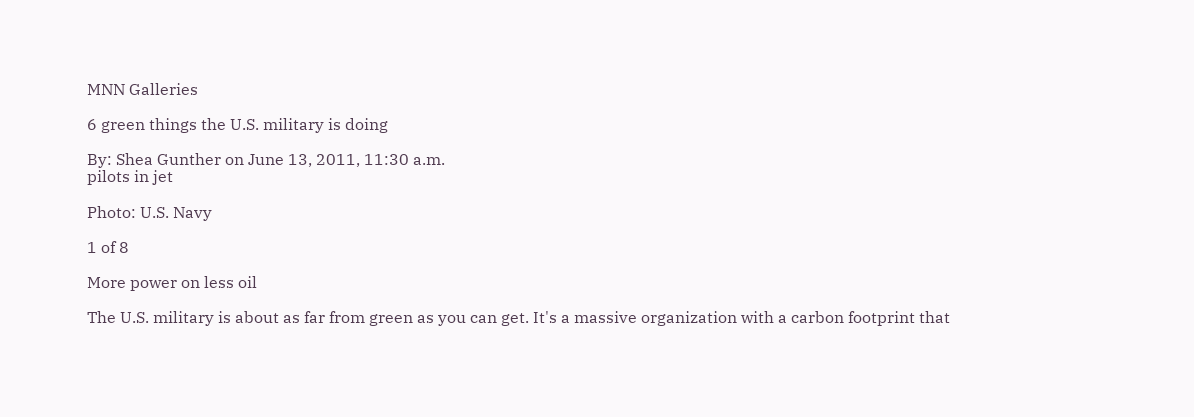MNN Galleries

6 green things the U.S. military is doing

By: Shea Gunther on June 13, 2011, 11:30 a.m.
pilots in jet

Photo: U.S. Navy

1 of 8

More power on less oil

The U.S. military is about as far from green as you can get. It's a massive organization with a carbon footprint that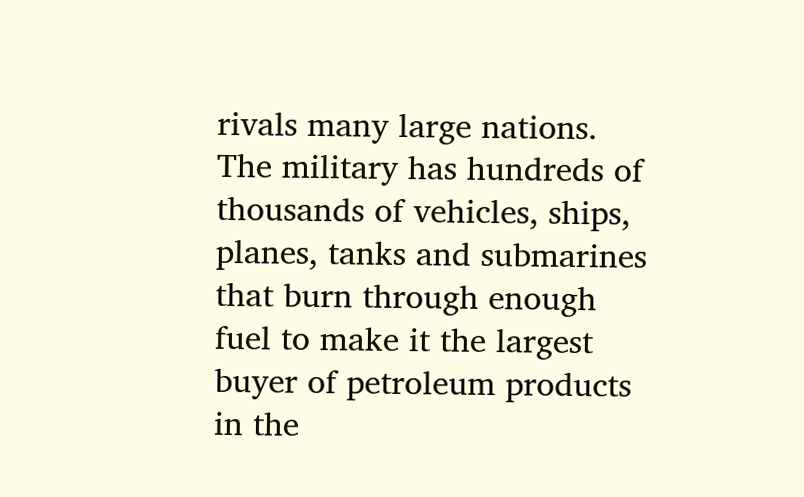rivals many large nations. The military has hundreds of thousands of vehicles, ships, planes, tanks and submarines that burn through enough fuel to make it the largest buyer of petroleum products in the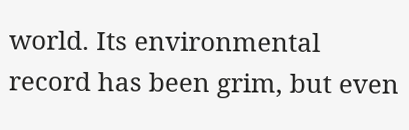world. Its environmental record has been grim, but even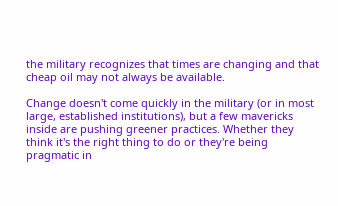the military recognizes that times are changing and that cheap oil may not always be available.

Change doesn't come quickly in the military (or in most large, established institutions), but a few mavericks inside are pushing greener practices. Whether they think it's the right thing to do or they're being pragmatic in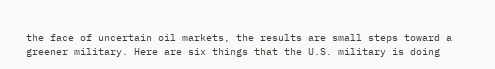the face of uncertain oil markets, the results are small steps toward a greener military. Here are six things that the U.S. military is doing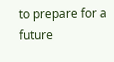to prepare for a future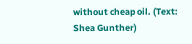without cheap oil. (Text: Shea Gunther)